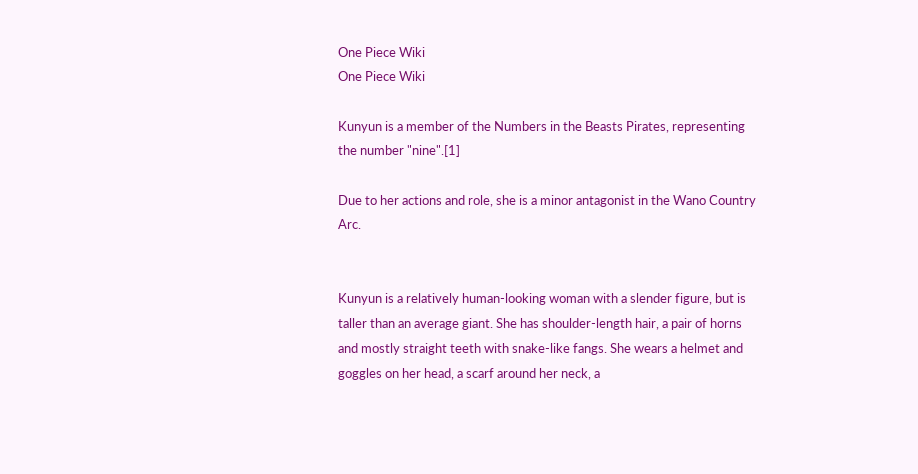One Piece Wiki
One Piece Wiki

Kunyun is a member of the Numbers in the Beasts Pirates, representing the number "nine".[1]

Due to her actions and role, she is a minor antagonist in the Wano Country Arc.


Kunyun is a relatively human-looking woman with a slender figure, but is taller than an average giant. She has shoulder-length hair, a pair of horns and mostly straight teeth with snake-like fangs. She wears a helmet and goggles on her head, a scarf around her neck, a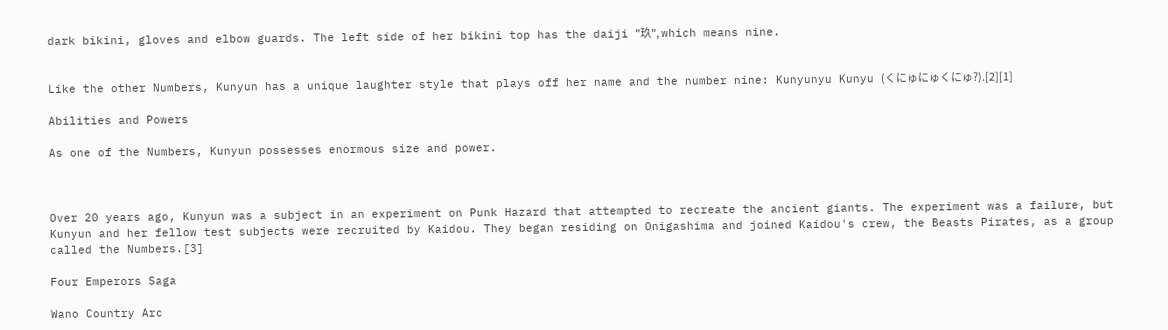dark bikini, gloves and elbow guards. The left side of her bikini top has the daiji "玖", which means nine.


Like the other Numbers, Kunyun has a unique laughter style that plays off her name and the number nine: Kunyunyu Kunyu (くにゅにゅくにゅ?).[2][1]

Abilities and Powers

As one of the Numbers, Kunyun possesses enormous size and power.



Over 20 years ago, Kunyun was a subject in an experiment on Punk Hazard that attempted to recreate the ancient giants. The experiment was a failure, but Kunyun and her fellow test subjects were recruited by Kaidou. They began residing on Onigashima and joined Kaidou's crew, the Beasts Pirates, as a group called the Numbers.[3]

Four Emperors Saga

Wano Country Arc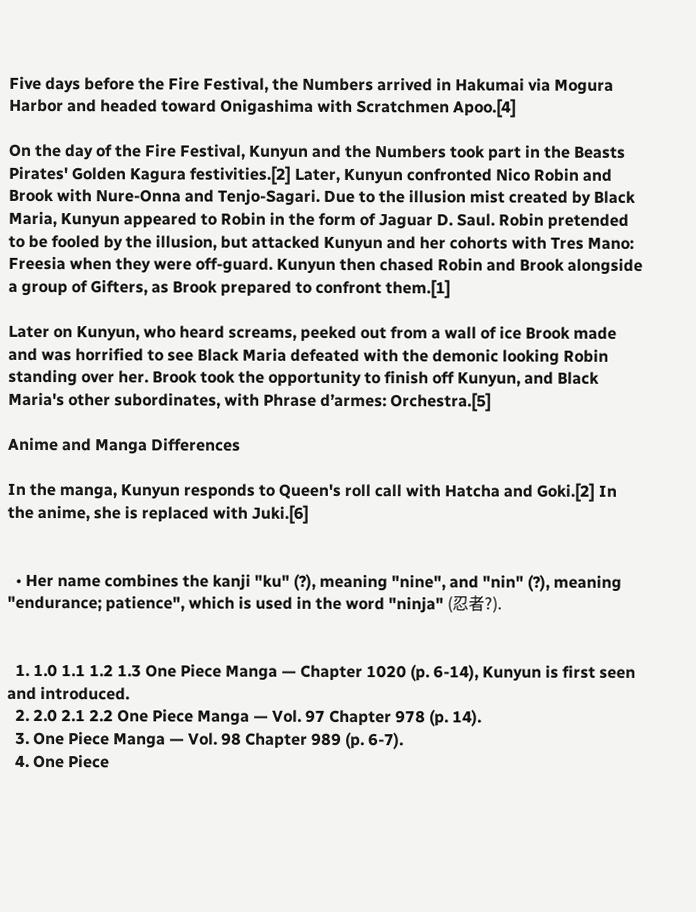Five days before the Fire Festival, the Numbers arrived in Hakumai via Mogura Harbor and headed toward Onigashima with Scratchmen Apoo.[4]

On the day of the Fire Festival, Kunyun and the Numbers took part in the Beasts Pirates' Golden Kagura festivities.[2] Later, Kunyun confronted Nico Robin and Brook with Nure-Onna and Tenjo-Sagari. Due to the illusion mist created by Black Maria, Kunyun appeared to Robin in the form of Jaguar D. Saul. Robin pretended to be fooled by the illusion, but attacked Kunyun and her cohorts with Tres Mano: Freesia when they were off-guard. Kunyun then chased Robin and Brook alongside a group of Gifters, as Brook prepared to confront them.[1]

Later on Kunyun, who heard screams, peeked out from a wall of ice Brook made and was horrified to see Black Maria defeated with the demonic looking Robin standing over her. Brook took the opportunity to finish off Kunyun, and Black Maria's other subordinates, with Phrase d’armes: Orchestra.[5]

Anime and Manga Differences

In the manga, Kunyun responds to Queen's roll call with Hatcha and Goki.[2] In the anime, she is replaced with Juki.[6]


  • Her name combines the kanji "ku" (?), meaning "nine", and "nin" (?), meaning "endurance; patience", which is used in the word "ninja" (忍者?).


  1. 1.0 1.1 1.2 1.3 One Piece Manga — Chapter 1020 (p. 6-14), Kunyun is first seen and introduced.
  2. 2.0 2.1 2.2 One Piece Manga — Vol. 97 Chapter 978 (p. 14).
  3. One Piece Manga — Vol. 98 Chapter 989 (p. 6-7).
  4. One Piece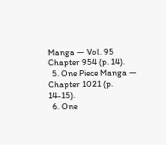Manga — Vol. 95 Chapter 954 (p. 14).
  5. One Piece Manga — Chapter 1021 (p. 14-15).
  6. One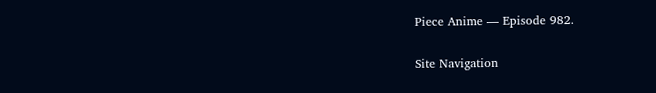Piece Anime — Episode 982.

Site Navigation